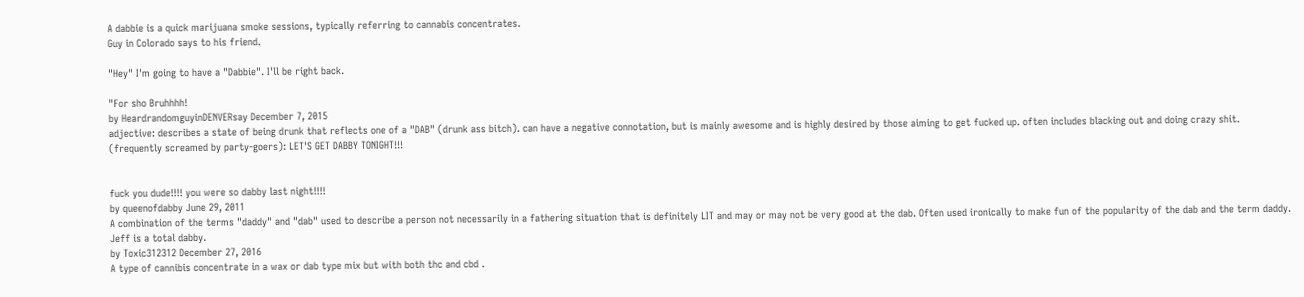A dabbie is a quick marijuana smoke sessions, typically referring to cannabis concentrates.
Guy in Colorado says to his friend.

"Hey" I'm going to have a "Dabbie". I'll be right back.

"For sho Bruhhhh!
by HeardrandomguyinDENVERsay December 7, 2015
adjective: describes a state of being drunk that reflects one of a "DAB" (drunk ass bitch). can have a negative connotation, but is mainly awesome and is highly desired by those aiming to get fucked up. often includes blacking out and doing crazy shit.
(frequently screamed by party-goers): LET'S GET DABBY TONIGHT!!!


fuck you dude!!!! you were so dabby last night!!!!
by queenofdabby June 29, 2011
A combination of the terms "daddy" and "dab" used to describe a person not necessarily in a fathering situation that is definitely LIT and may or may not be very good at the dab. Often used ironically to make fun of the popularity of the dab and the term daddy.
Jeff is a total dabby.
by Toxic312312 December 27, 2016
A type of cannibis concentrate in a wax or dab type mix but with both thc and cbd .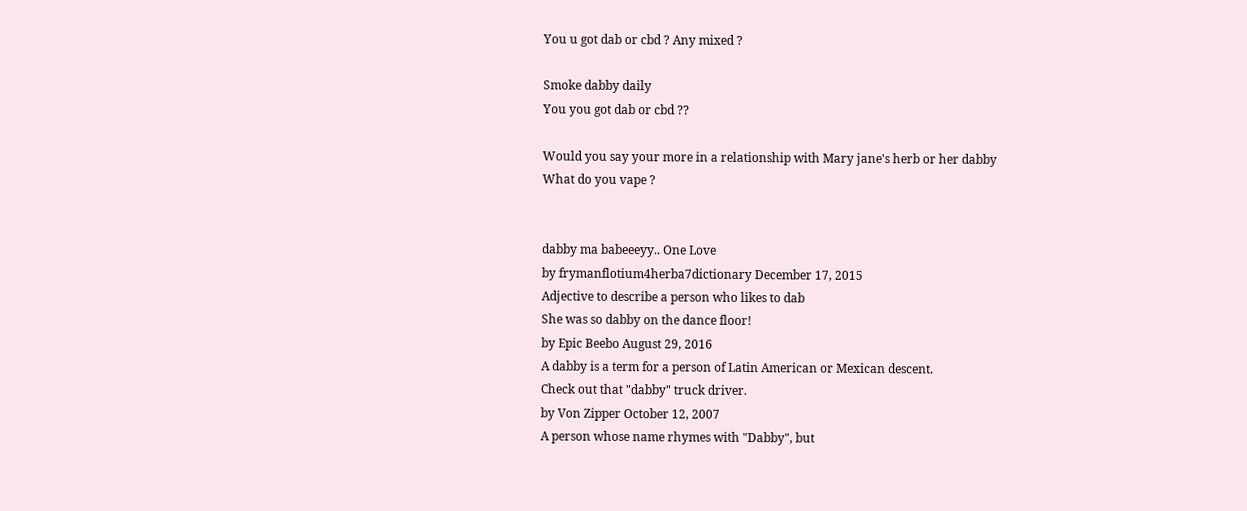You u got dab or cbd ? Any mixed ?

Smoke dabby daily
You you got dab or cbd ??

Would you say your more in a relationship with Mary jane's herb or her dabby
What do you vape ?


dabby ma babeeeyy.. One Love
by frymanflotium4herba7dictionary December 17, 2015
Adjective to describe a person who likes to dab
She was so dabby on the dance floor!
by Epic Beebo August 29, 2016
A dabby is a term for a person of Latin American or Mexican descent.
Check out that "dabby" truck driver.
by Von Zipper October 12, 2007
A person whose name rhymes with "Dabby", but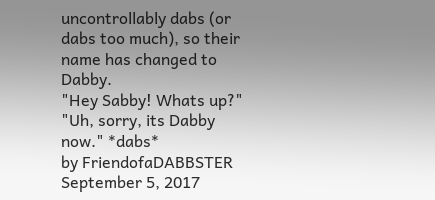uncontrollably dabs (or dabs too much), so their name has changed to Dabby.
"Hey Sabby! Whats up?"
"Uh, sorry, its Dabby now." *dabs*
by FriendofaDABBSTER September 5, 2017